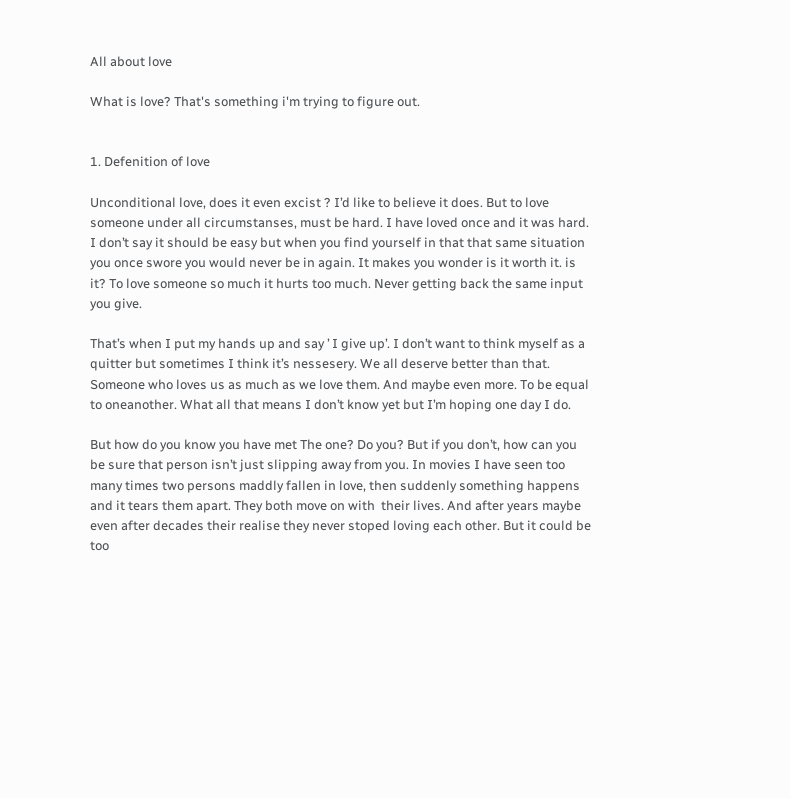All about love

What is love? That's something i'm trying to figure out.


1. Defenition of love

Unconditional love, does it even excist ? I’d like to believe it does. But to love someone under all circumstanses, must be hard. I have loved once and it was hard. I don’t say it should be easy but when you find yourself in that that same situation you once swore you would never be in again. It makes you wonder is it worth it. is it? To love someone so much it hurts too much. Never getting back the same input you give.

That’s when I put my hands up and say ’ I give up’. I don’t want to think myself as a quitter but sometimes I think it’s nessesery. We all deserve better than that. Someone who loves us as much as we love them. And maybe even more. To be equal to oneanother. What all that means I don’t know yet but I’m hoping one day I do.

But how do you know you have met The one? Do you? But if you don’t, how can you be sure that person isn’t just slipping away from you. In movies I have seen too many times two persons maddly fallen in love, then suddenly something happens and it tears them apart. They both move on with  their lives. And after years maybe even after decades their realise they never stoped loving each other. But it could be too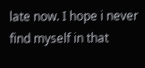late now. I hope i never find myself in that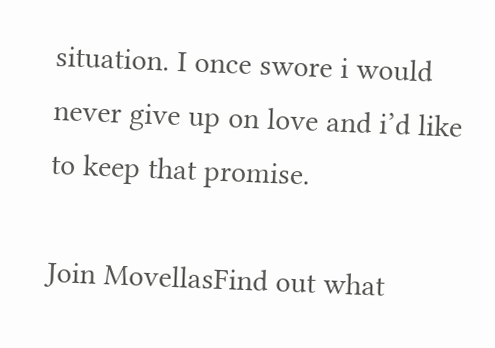situation. I once swore i would never give up on love and i’d like to keep that promise.

Join MovellasFind out what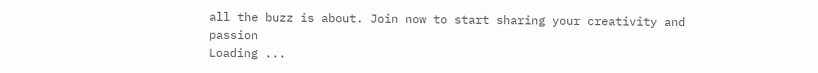all the buzz is about. Join now to start sharing your creativity and passion
Loading ...